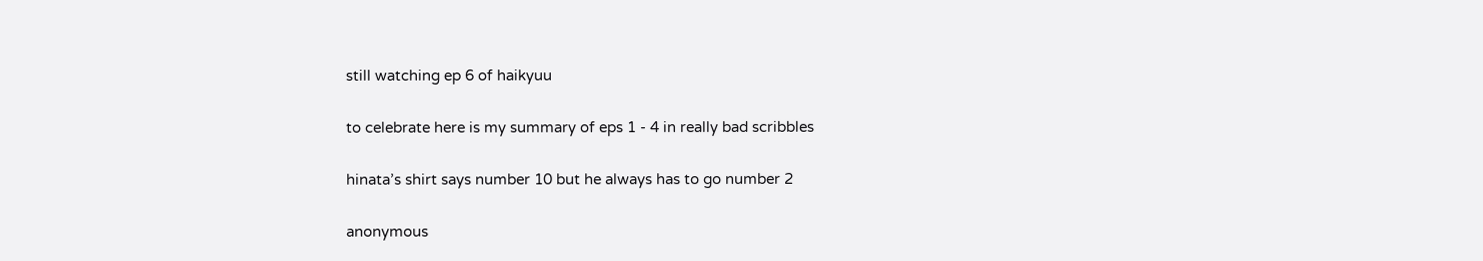still watching ep 6 of haikyuu

to celebrate here is my summary of eps 1 - 4 in really bad scribbles

hinata’s shirt says number 10 but he always has to go number 2

anonymous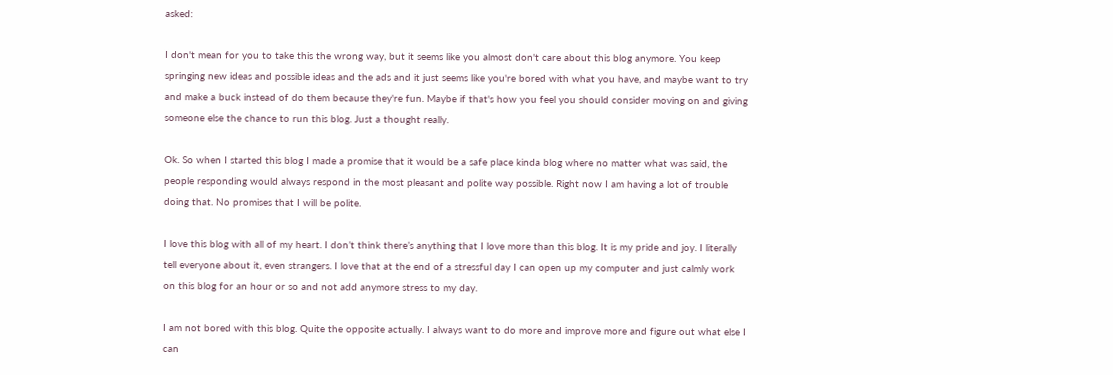asked:

I don't mean for you to take this the wrong way, but it seems like you almost don't care about this blog anymore. You keep springing new ideas and possible ideas and the ads and it just seems like you're bored with what you have, and maybe want to try and make a buck instead of do them because they're fun. Maybe if that's how you feel you should consider moving on and giving someone else the chance to run this blog. Just a thought really.

Ok. So when I started this blog I made a promise that it would be a safe place kinda blog where no matter what was said, the people responding would always respond in the most pleasant and polite way possible. Right now I am having a lot of trouble doing that. No promises that I will be polite.

I love this blog with all of my heart. I don’t think there’s anything that I love more than this blog. It is my pride and joy. I literally tell everyone about it, even strangers. I love that at the end of a stressful day I can open up my computer and just calmly work on this blog for an hour or so and not add anymore stress to my day.

I am not bored with this blog. Quite the opposite actually. I always want to do more and improve more and figure out what else I can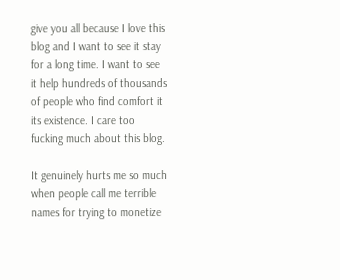give you all because I love this blog and I want to see it stay for a long time. I want to see it help hundreds of thousands of people who find comfort it its existence. I care too fucking much about this blog.

It genuinely hurts me so much when people call me terrible names for trying to monetize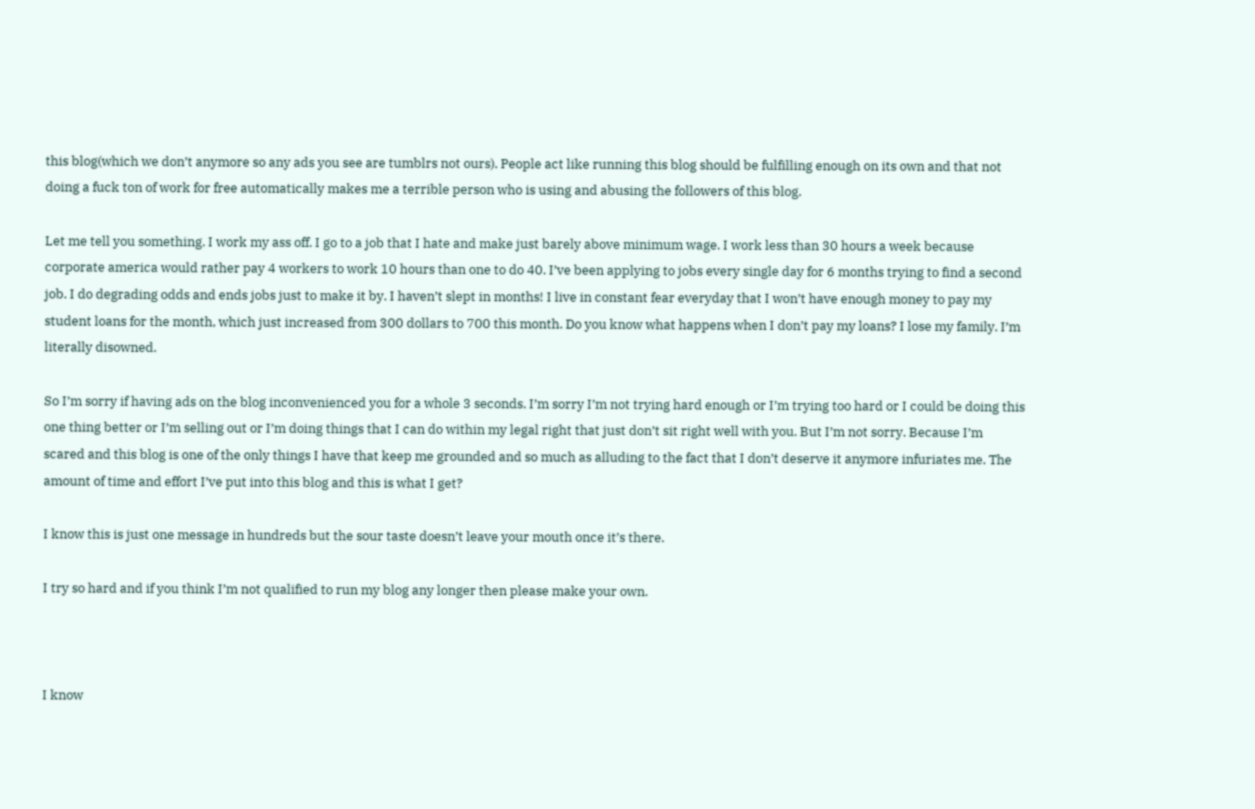this blog(which we don’t anymore so any ads you see are tumblrs not ours). People act like running this blog should be fulfilling enough on its own and that not doing a fuck ton of work for free automatically makes me a terrible person who is using and abusing the followers of this blog.

Let me tell you something. I work my ass off. I go to a job that I hate and make just barely above minimum wage. I work less than 30 hours a week because corporate america would rather pay 4 workers to work 10 hours than one to do 40. I’ve been applying to jobs every single day for 6 months trying to find a second job. I do degrading odds and ends jobs just to make it by. I haven’t slept in months! I live in constant fear everyday that I won’t have enough money to pay my student loans for the month, which just increased from 300 dollars to 700 this month. Do you know what happens when I don’t pay my loans? I lose my family. I’m literally disowned.

So I’m sorry if having ads on the blog inconvenienced you for a whole 3 seconds. I’m sorry I’m not trying hard enough or I’m trying too hard or I could be doing this one thing better or I’m selling out or I’m doing things that I can do within my legal right that just don’t sit right well with you. But I’m not sorry. Because I’m scared and this blog is one of the only things I have that keep me grounded and so much as alluding to the fact that I don’t deserve it anymore infuriates me. The amount of time and effort I’ve put into this blog and this is what I get?

I know this is just one message in hundreds but the sour taste doesn’t leave your mouth once it’s there.

I try so hard and if you think I’m not qualified to run my blog any longer then please make your own.



I know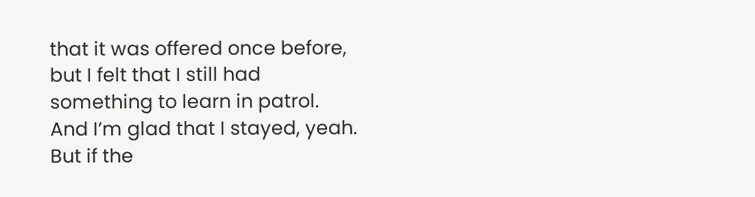that it was offered once before, but I felt that I still had something to learn in patrol. And I’m glad that I stayed, yeah. But if the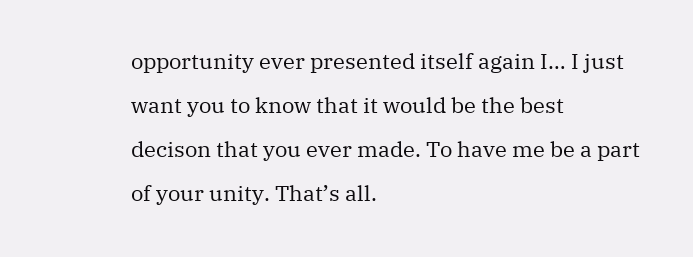opportunity ever presented itself again I… I just want you to know that it would be the best decison that you ever made. To have me be a part of your unity. That’s all.